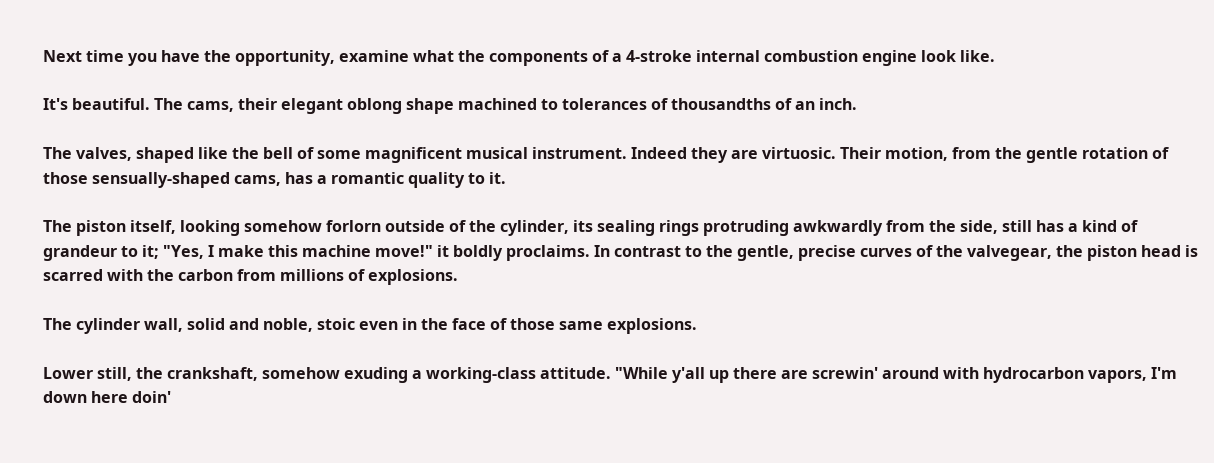Next time you have the opportunity, examine what the components of a 4-stroke internal combustion engine look like.

It's beautiful. The cams, their elegant oblong shape machined to tolerances of thousandths of an inch.

The valves, shaped like the bell of some magnificent musical instrument. Indeed they are virtuosic. Their motion, from the gentle rotation of those sensually-shaped cams, has a romantic quality to it.

The piston itself, looking somehow forlorn outside of the cylinder, its sealing rings protruding awkwardly from the side, still has a kind of grandeur to it; "Yes, I make this machine move!" it boldly proclaims. In contrast to the gentle, precise curves of the valvegear, the piston head is scarred with the carbon from millions of explosions.

The cylinder wall, solid and noble, stoic even in the face of those same explosions.

Lower still, the crankshaft, somehow exuding a working-class attitude. "While y'all up there are screwin' around with hydrocarbon vapors, I'm down here doin'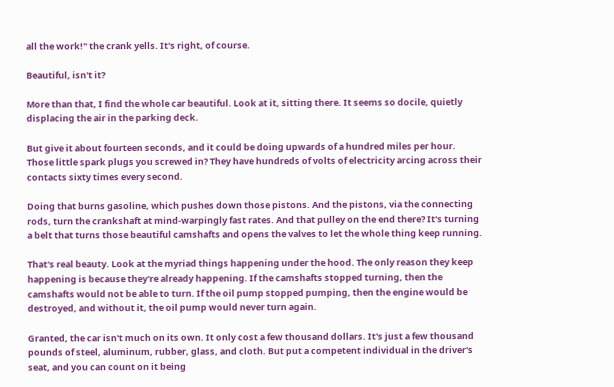all the work!" the crank yells. It's right, of course.

Beautiful, isn't it?

More than that, I find the whole car beautiful. Look at it, sitting there. It seems so docile, quietly displacing the air in the parking deck.

But give it about fourteen seconds, and it could be doing upwards of a hundred miles per hour. Those little spark plugs you screwed in? They have hundreds of volts of electricity arcing across their contacts sixty times every second.

Doing that burns gasoline, which pushes down those pistons. And the pistons, via the connecting rods, turn the crankshaft at mind-warpingly fast rates. And that pulley on the end there? It's turning a belt that turns those beautiful camshafts and opens the valves to let the whole thing keep running.

That's real beauty. Look at the myriad things happening under the hood. The only reason they keep happening is because they're already happening. If the camshafts stopped turning, then the camshafts would not be able to turn. If the oil pump stopped pumping, then the engine would be destroyed, and without it, the oil pump would never turn again.

Granted, the car isn't much on its own. It only cost a few thousand dollars. It's just a few thousand pounds of steel, aluminum, rubber, glass, and cloth. But put a competent individual in the driver's seat, and you can count on it being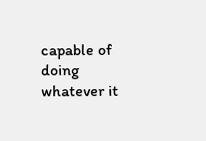capable of doing whatever it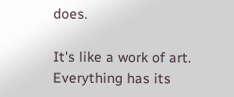does.

It's like a work of art. Everything has its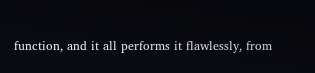function, and it all performs it flawlessly, from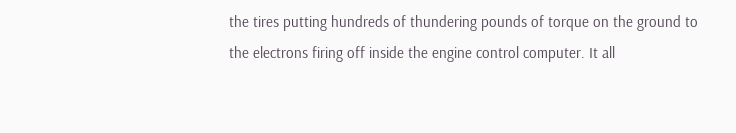the tires putting hundreds of thundering pounds of torque on the ground to the electrons firing off inside the engine control computer. It all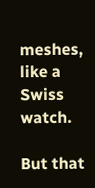meshes, like a Swiss watch.

But that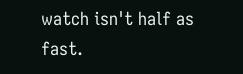watch isn't half as fast.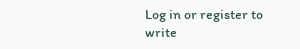Log in or register to write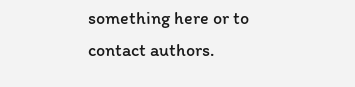something here or to contact authors.